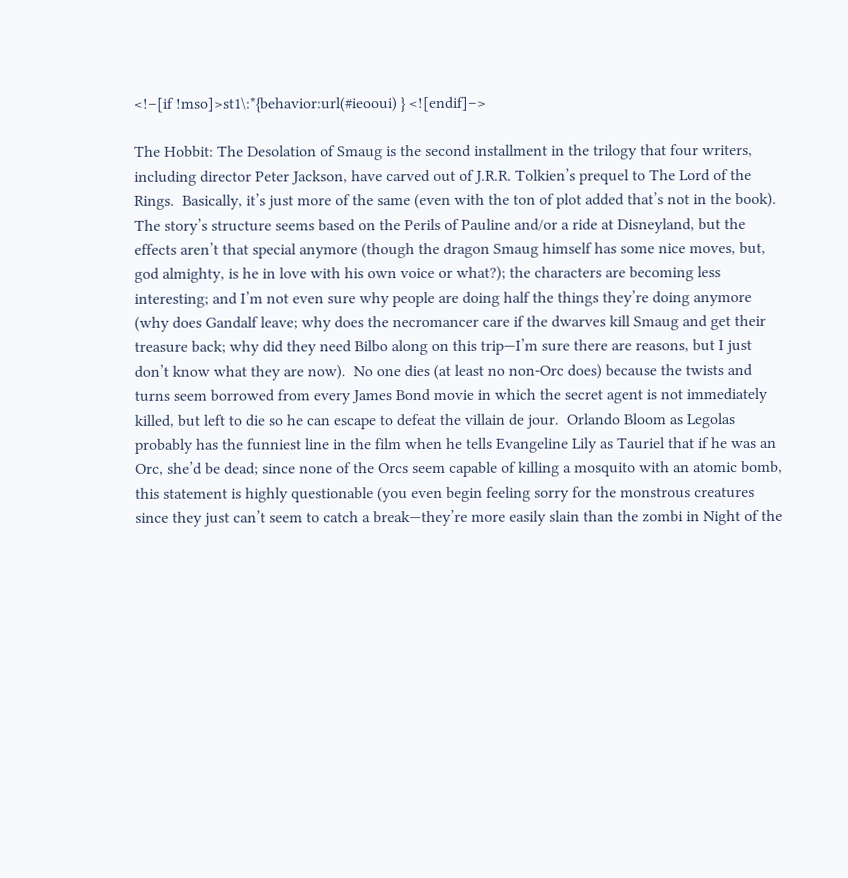<!–[if !mso]>st1\:*{behavior:url(#ieooui) } <![endif]–>

The Hobbit: The Desolation of Smaug is the second installment in the trilogy that four writers, including director Peter Jackson, have carved out of J.R.R. Tolkien’s prequel to The Lord of the Rings.  Basically, it’s just more of the same (even with the ton of plot added that’s not in the book).  The story’s structure seems based on the Perils of Pauline and/or a ride at Disneyland, but the effects aren’t that special anymore (though the dragon Smaug himself has some nice moves, but, god almighty, is he in love with his own voice or what?); the characters are becoming less interesting; and I’m not even sure why people are doing half the things they’re doing anymore (why does Gandalf leave; why does the necromancer care if the dwarves kill Smaug and get their treasure back; why did they need Bilbo along on this trip—I’m sure there are reasons, but I just don’t know what they are now).  No one dies (at least no non-Orc does) because the twists and turns seem borrowed from every James Bond movie in which the secret agent is not immediately killed, but left to die so he can escape to defeat the villain de jour.  Orlando Bloom as Legolas probably has the funniest line in the film when he tells Evangeline Lily as Tauriel that if he was an Orc, she’d be dead; since none of the Orcs seem capable of killing a mosquito with an atomic bomb, this statement is highly questionable (you even begin feeling sorry for the monstrous creatures since they just can’t seem to catch a break—they’re more easily slain than the zombi in Night of the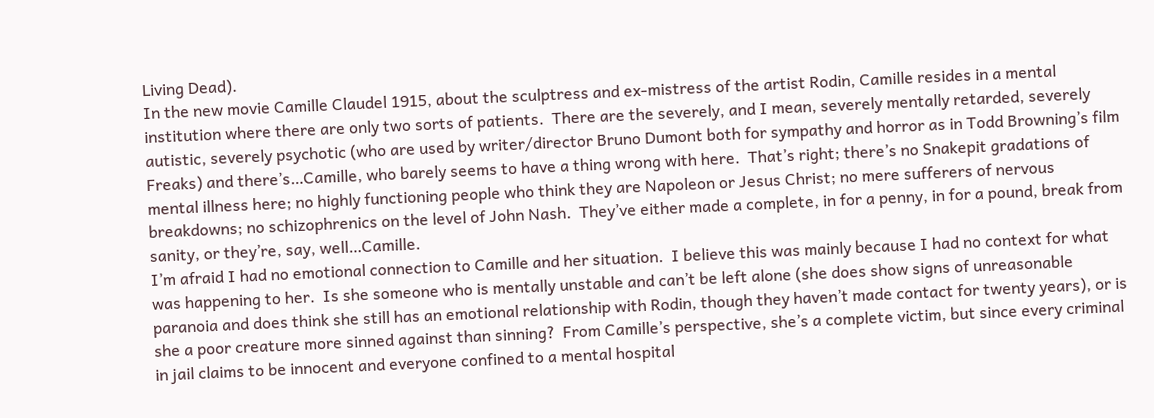Living Dead).
In the new movie Camille Claudel 1915, about the sculptress and ex-mistress of the artist Rodin, Camille resides in a mental institution where there are only two sorts of patients.  There are the severely, and I mean, severely mentally retarded, severely autistic, severely psychotic (who are used by writer/director Bruno Dumont both for sympathy and horror as in Todd Browning’s film Freaks) and there’s…Camille, who barely seems to have a thing wrong with here.  That’s right; there’s no Snakepit gradations of mental illness here; no highly functioning people who think they are Napoleon or Jesus Christ; no mere sufferers of nervous breakdowns; no schizophrenics on the level of John Nash.  They’ve either made a complete, in for a penny, in for a pound, break from sanity, or they’re, say, well…Camille.
I’m afraid I had no emotional connection to Camille and her situation.  I believe this was mainly because I had no context for what was happening to her.  Is she someone who is mentally unstable and can’t be left alone (she does show signs of unreasonable paranoia and does think she still has an emotional relationship with Rodin, though they haven’t made contact for twenty years), or is she a poor creature more sinned against than sinning?  From Camille’s perspective, she’s a complete victim, but since every criminal in jail claims to be innocent and everyone confined to a mental hospital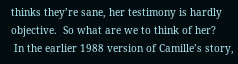thinks they’re sane, her testimony is hardly objective.  So what are we to think of her?
 In the earlier 1988 version of Camille’s story,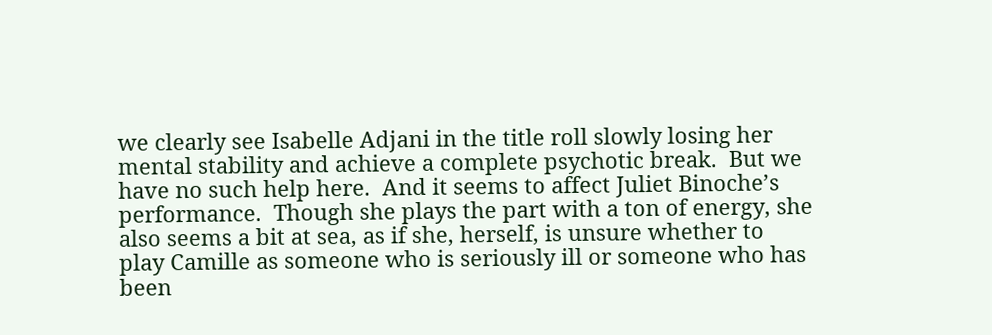we clearly see Isabelle Adjani in the title roll slowly losing her mental stability and achieve a complete psychotic break.  But we have no such help here.  And it seems to affect Juliet Binoche’s performance.  Though she plays the part with a ton of energy, she also seems a bit at sea, as if she, herself, is unsure whether to play Camille as someone who is seriously ill or someone who has been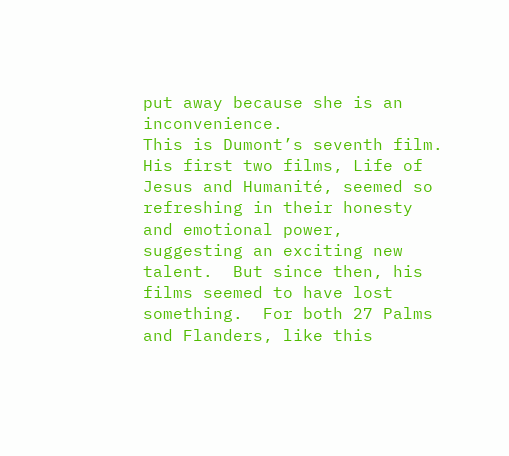put away because she is an inconvenience.
This is Dumont’s seventh film.  His first two films, Life of Jesus and Humanité, seemed so refreshing in their honesty and emotional power, suggesting an exciting new talent.  But since then, his films seemed to have lost something.  For both 27 Palms and Flanders, like this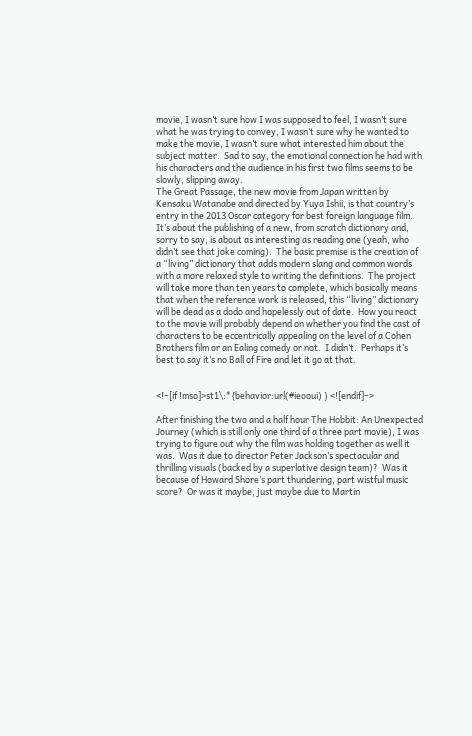movie, I wasn’t sure how I was supposed to feel, I wasn’t sure what he was trying to convey, I wasn’t sure why he wanted to make the movie, I wasn’t sure what interested him about the subject matter.  Sad to say, the emotional connection he had with his characters and the audience in his first two films seems to be slowly, slipping away.
The Great Passage, the new movie from Japan written by Kensaku Watanabe and directed by Yuya Ishii, is that country’s entry in the 2013 Oscar category for best foreign language film.  It’s about the publishing of a new, from scratch dictionary and, sorry to say, is about as interesting as reading one (yeah, who didn’t see that joke coming).  The basic premise is the creation of a “living” dictionary that adds modern slang and common words with a more relaxed style to writing the definitions.  The project will take more than ten years to complete, which basically means that when the reference work is released, this “living” dictionary will be dead as a dodo and hopelessly out of date.  How you react to the movie will probably depend on whether you find the cast of characters to be eccentrically appealing on the level of a Cohen Brothers film or an Ealing comedy or not.  I didn’t.  Perhaps it’s best to say it’s no Ball of Fire and let it go at that.


<!–[if !mso]>st1\:*{behavior:url(#ieooui) } <![endif]–>

After finishing the two and a half hour The Hobbit: An Unexpected Journey (which is still only one third of a three part movie), I was trying to figure out why the film was holding together as well it was.  Was it due to director Peter Jackson’s spectacular and thrilling visuals (backed by a superlative design team)?  Was it because of Howard Shore’s part thundering, part wistful music score?  Or was it maybe, just maybe due to Martin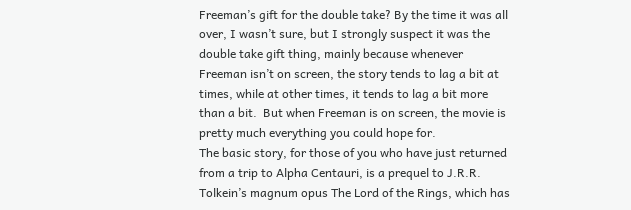Freeman’s gift for the double take? By the time it was all over, I wasn’t sure, but I strongly suspect it was the double take gift thing, mainly because whenever Freeman isn’t on screen, the story tends to lag a bit at times, while at other times, it tends to lag a bit more than a bit.  But when Freeman is on screen, the movie is pretty much everything you could hope for.
The basic story, for those of you who have just returned from a trip to Alpha Centauri, is a prequel to J.R.R. Tolkein’s magnum opus The Lord of the Rings, which has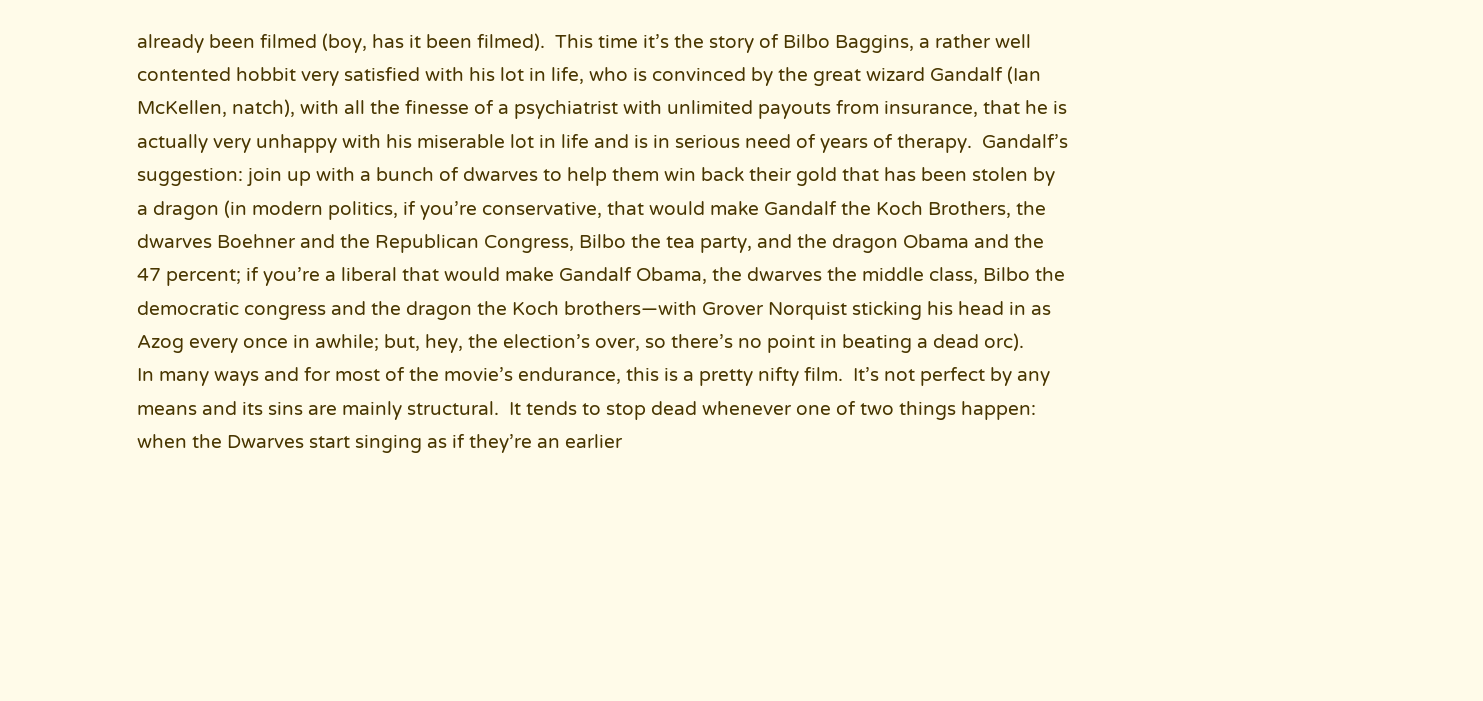already been filmed (boy, has it been filmed).  This time it’s the story of Bilbo Baggins, a rather well contented hobbit very satisfied with his lot in life, who is convinced by the great wizard Gandalf (Ian McKellen, natch), with all the finesse of a psychiatrist with unlimited payouts from insurance, that he is actually very unhappy with his miserable lot in life and is in serious need of years of therapy.  Gandalf’s suggestion: join up with a bunch of dwarves to help them win back their gold that has been stolen by a dragon (in modern politics, if you’re conservative, that would make Gandalf the Koch Brothers, the dwarves Boehner and the Republican Congress, Bilbo the tea party, and the dragon Obama and the 47 percent; if you’re a liberal that would make Gandalf Obama, the dwarves the middle class, Bilbo the democratic congress and the dragon the Koch brothers—with Grover Norquist sticking his head in as Azog every once in awhile; but, hey, the election’s over, so there’s no point in beating a dead orc).
In many ways and for most of the movie’s endurance, this is a pretty nifty film.  It’s not perfect by any means and its sins are mainly structural.  It tends to stop dead whenever one of two things happen: when the Dwarves start singing as if they’re an earlier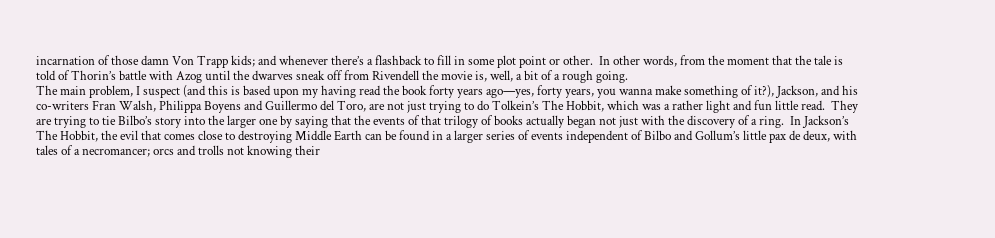incarnation of those damn Von Trapp kids; and whenever there’s a flashback to fill in some plot point or other.  In other words, from the moment that the tale is told of Thorin’s battle with Azog until the dwarves sneak off from Rivendell the movie is, well, a bit of a rough going.
The main problem, I suspect (and this is based upon my having read the book forty years ago—yes, forty years, you wanna make something of it?), Jackson, and his co-writers Fran Walsh, Philippa Boyens and Guillermo del Toro, are not just trying to do Tolkein’s The Hobbit, which was a rather light and fun little read.  They are trying to tie Bilbo’s story into the larger one by saying that the events of that trilogy of books actually began not just with the discovery of a ring.  In Jackson’s The Hobbit, the evil that comes close to destroying Middle Earth can be found in a larger series of events independent of Bilbo and Gollum’s little pax de deux, with tales of a necromancer; orcs and trolls not knowing their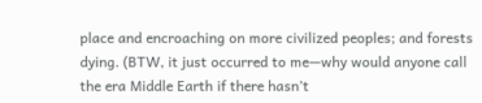place and encroaching on more civilized peoples; and forests dying. (BTW, it just occurred to me—why would anyone call the era Middle Earth if there hasn’t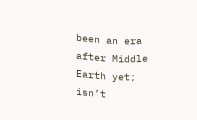been an era after Middle Earth yet; isn’t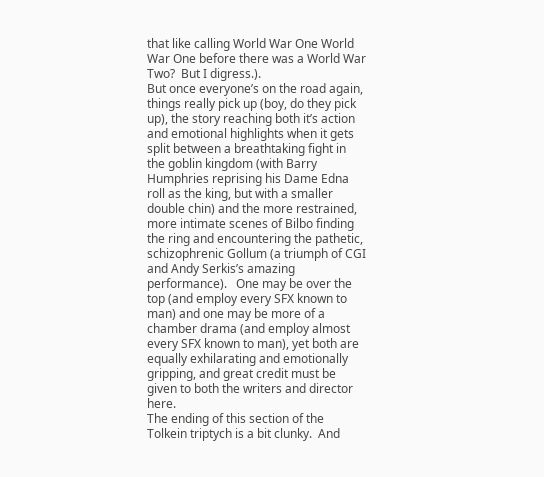that like calling World War One World War One before there was a World War Two?  But I digress.).
But once everyone’s on the road again, things really pick up (boy, do they pick up), the story reaching both it’s action and emotional highlights when it gets split between a breathtaking fight in the goblin kingdom (with Barry Humphries reprising his Dame Edna roll as the king, but with a smaller double chin) and the more restrained, more intimate scenes of Bilbo finding the ring and encountering the pathetic, schizophrenic Gollum (a triumph of CGI and Andy Serkis’s amazing performance).   One may be over the top (and employ every SFX known to man) and one may be more of a chamber drama (and employ almost every SFX known to man), yet both are equally exhilarating and emotionally gripping, and great credit must be given to both the writers and director here.
The ending of this section of the Tolkein triptych is a bit clunky.  And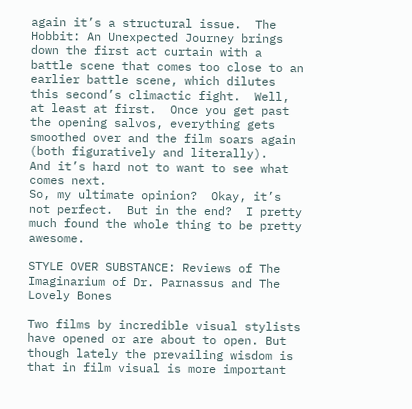again it’s a structural issue.  The Hobbit: An Unexpected Journey brings down the first act curtain with a battle scene that comes too close to an earlier battle scene, which dilutes this second’s climactic fight.  Well, at least at first.  Once you get past the opening salvos, everything gets smoothed over and the film soars again (both figuratively and literally).   And it’s hard not to want to see what comes next.
So, my ultimate opinion?  Okay, it’s not perfect.  But in the end?  I pretty much found the whole thing to be pretty awesome.

STYLE OVER SUBSTANCE: Reviews of The Imaginarium of Dr. Parnassus and The Lovely Bones

Two films by incredible visual stylists have opened or are about to open. But though lately the prevailing wisdom is that in film visual is more important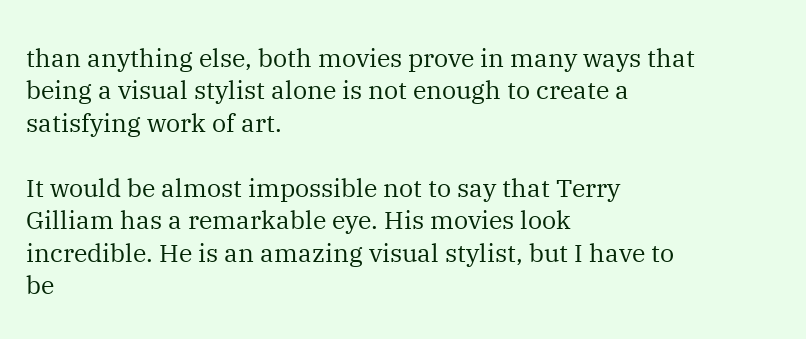than anything else, both movies prove in many ways that being a visual stylist alone is not enough to create a satisfying work of art.

It would be almost impossible not to say that Terry Gilliam has a remarkable eye. His movies look incredible. He is an amazing visual stylist, but I have to be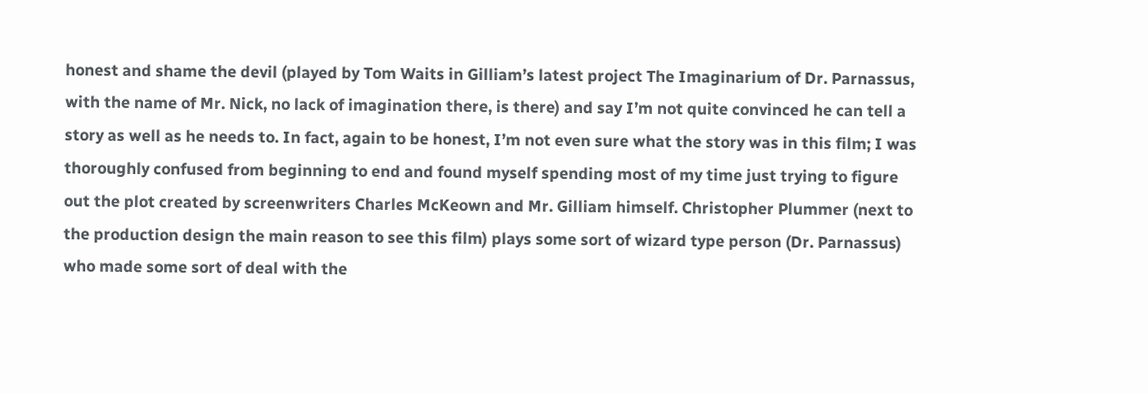honest and shame the devil (played by Tom Waits in Gilliam’s latest project The Imaginarium of Dr. Parnassus, with the name of Mr. Nick, no lack of imagination there, is there) and say I’m not quite convinced he can tell a story as well as he needs to. In fact, again to be honest, I’m not even sure what the story was in this film; I was thoroughly confused from beginning to end and found myself spending most of my time just trying to figure out the plot created by screenwriters Charles McKeown and Mr. Gilliam himself. Christopher Plummer (next to the production design the main reason to see this film) plays some sort of wizard type person (Dr. Parnassus) who made some sort of deal with the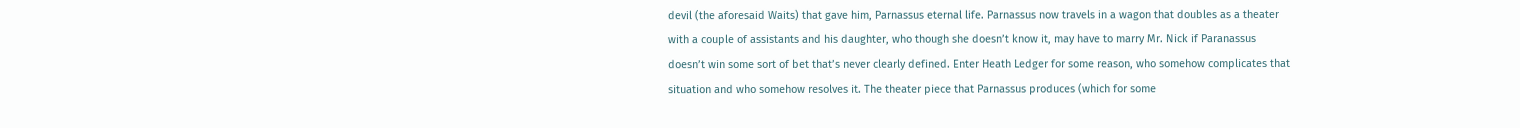devil (the aforesaid Waits) that gave him, Parnassus eternal life. Parnassus now travels in a wagon that doubles as a theater with a couple of assistants and his daughter, who though she doesn’t know it, may have to marry Mr. Nick if Paranassus doesn’t win some sort of bet that’s never clearly defined. Enter Heath Ledger for some reason, who somehow complicates that situation and who somehow resolves it. The theater piece that Parnassus produces (which for some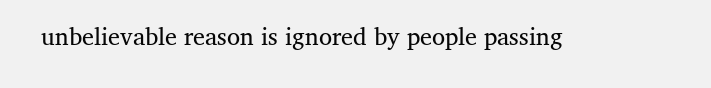unbelievable reason is ignored by people passing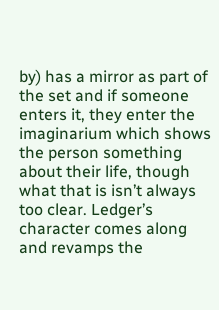by) has a mirror as part of the set and if someone enters it, they enter the imaginarium which shows the person something about their life, though what that is isn’t always too clear. Ledger’s character comes along and revamps the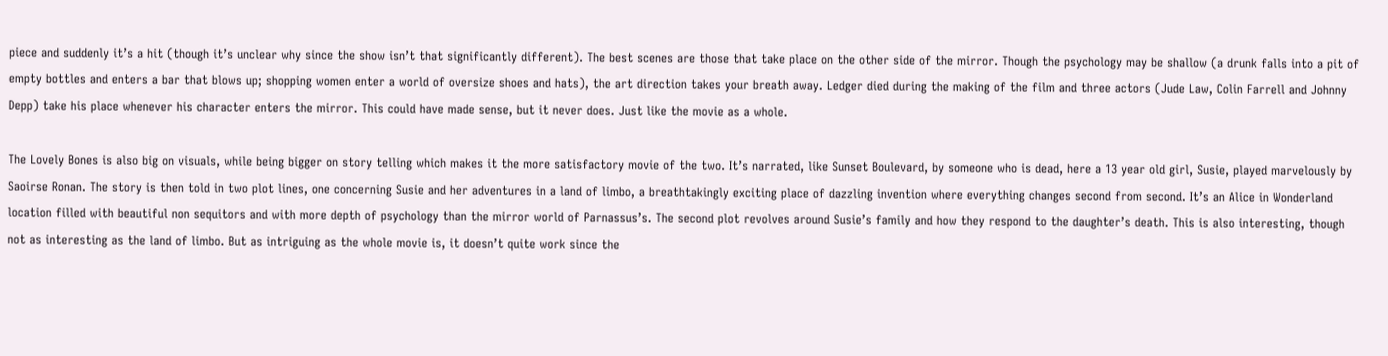piece and suddenly it’s a hit (though it’s unclear why since the show isn’t that significantly different). The best scenes are those that take place on the other side of the mirror. Though the psychology may be shallow (a drunk falls into a pit of empty bottles and enters a bar that blows up; shopping women enter a world of oversize shoes and hats), the art direction takes your breath away. Ledger died during the making of the film and three actors (Jude Law, Colin Farrell and Johnny Depp) take his place whenever his character enters the mirror. This could have made sense, but it never does. Just like the movie as a whole.

The Lovely Bones is also big on visuals, while being bigger on story telling which makes it the more satisfactory movie of the two. It’s narrated, like Sunset Boulevard, by someone who is dead, here a 13 year old girl, Susie, played marvelously by Saoirse Ronan. The story is then told in two plot lines, one concerning Susie and her adventures in a land of limbo, a breathtakingly exciting place of dazzling invention where everything changes second from second. It’s an Alice in Wonderland location filled with beautiful non sequitors and with more depth of psychology than the mirror world of Parnassus’s. The second plot revolves around Susie’s family and how they respond to the daughter’s death. This is also interesting, though not as interesting as the land of limbo. But as intriguing as the whole movie is, it doesn’t quite work since the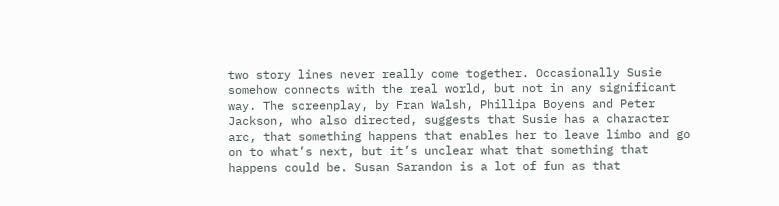two story lines never really come together. Occasionally Susie somehow connects with the real world, but not in any significant way. The screenplay, by Fran Walsh, Phillipa Boyens and Peter Jackson, who also directed, suggests that Susie has a character arc, that something happens that enables her to leave limbo and go on to what’s next, but it’s unclear what that something that happens could be. Susan Sarandon is a lot of fun as that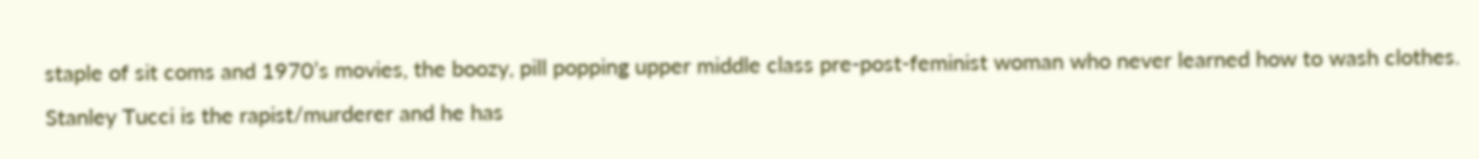staple of sit coms and 1970’s movies, the boozy, pill popping upper middle class pre-post-feminist woman who never learned how to wash clothes. Stanley Tucci is the rapist/murderer and he has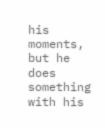his moments, but he does something with his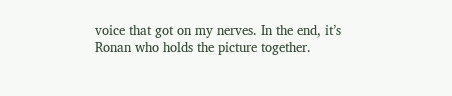voice that got on my nerves. In the end, it’s Ronan who holds the picture together.